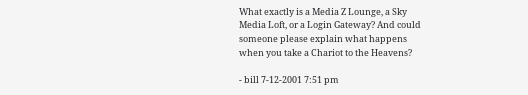What exactly is a Media Z Lounge, a Sky
Media Loft, or a Login Gateway? And could
someone please explain what happens
when you take a Chariot to the Heavens?

- bill 7-12-2001 7:51 pm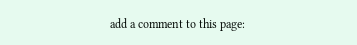add a comment to this page: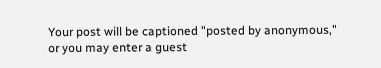Your post will be captioned "posted by anonymous,"
or you may enter a guest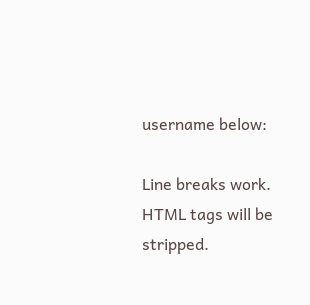username below:

Line breaks work. HTML tags will be stripped.